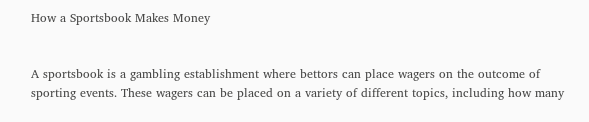How a Sportsbook Makes Money


A sportsbook is a gambling establishment where bettors can place wagers on the outcome of sporting events. These wagers can be placed on a variety of different topics, including how many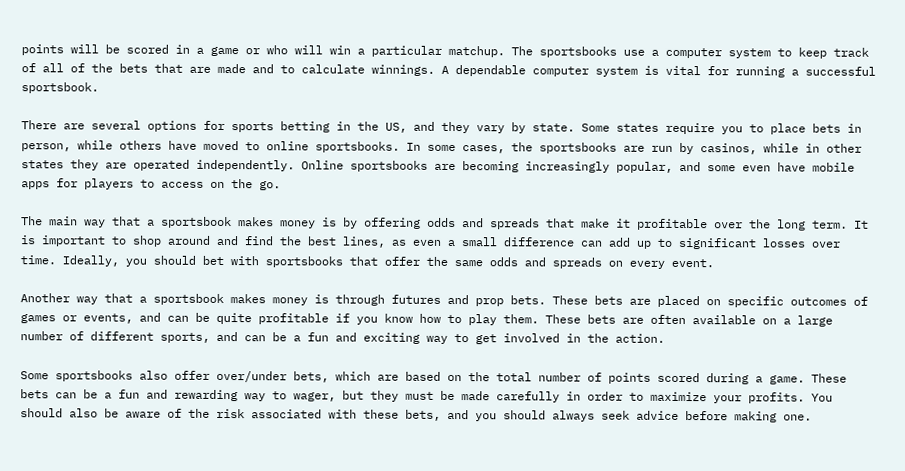points will be scored in a game or who will win a particular matchup. The sportsbooks use a computer system to keep track of all of the bets that are made and to calculate winnings. A dependable computer system is vital for running a successful sportsbook.

There are several options for sports betting in the US, and they vary by state. Some states require you to place bets in person, while others have moved to online sportsbooks. In some cases, the sportsbooks are run by casinos, while in other states they are operated independently. Online sportsbooks are becoming increasingly popular, and some even have mobile apps for players to access on the go.

The main way that a sportsbook makes money is by offering odds and spreads that make it profitable over the long term. It is important to shop around and find the best lines, as even a small difference can add up to significant losses over time. Ideally, you should bet with sportsbooks that offer the same odds and spreads on every event.

Another way that a sportsbook makes money is through futures and prop bets. These bets are placed on specific outcomes of games or events, and can be quite profitable if you know how to play them. These bets are often available on a large number of different sports, and can be a fun and exciting way to get involved in the action.

Some sportsbooks also offer over/under bets, which are based on the total number of points scored during a game. These bets can be a fun and rewarding way to wager, but they must be made carefully in order to maximize your profits. You should also be aware of the risk associated with these bets, and you should always seek advice before making one.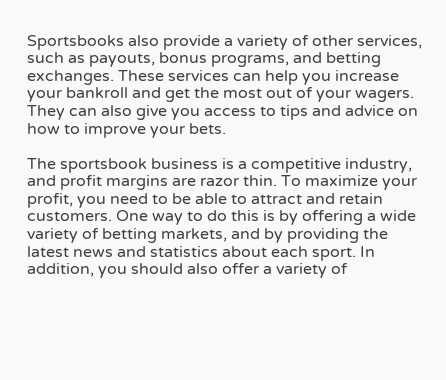Sportsbooks also provide a variety of other services, such as payouts, bonus programs, and betting exchanges. These services can help you increase your bankroll and get the most out of your wagers. They can also give you access to tips and advice on how to improve your bets.

The sportsbook business is a competitive industry, and profit margins are razor thin. To maximize your profit, you need to be able to attract and retain customers. One way to do this is by offering a wide variety of betting markets, and by providing the latest news and statistics about each sport. In addition, you should also offer a variety of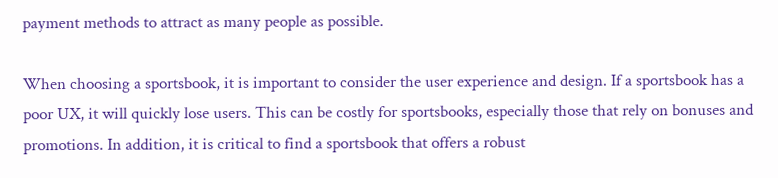payment methods to attract as many people as possible.

When choosing a sportsbook, it is important to consider the user experience and design. If a sportsbook has a poor UX, it will quickly lose users. This can be costly for sportsbooks, especially those that rely on bonuses and promotions. In addition, it is critical to find a sportsbook that offers a robust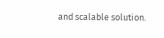and scalable solution.